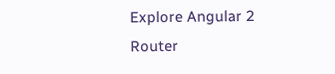Explore Angular 2 Router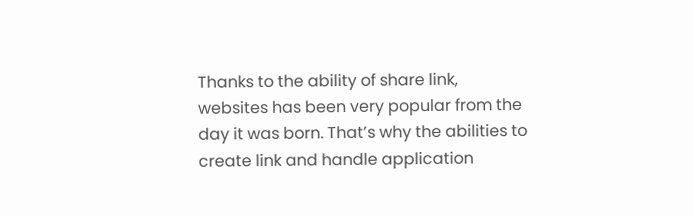Thanks to the ability of share link, websites has been very popular from the day it was born. That’s why the abilities to create link and handle application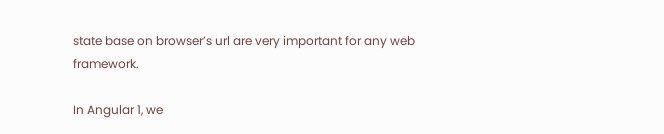state base on browser’s url are very important for any web framework.

In Angular 1, we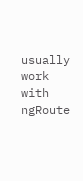usually work with ngRoute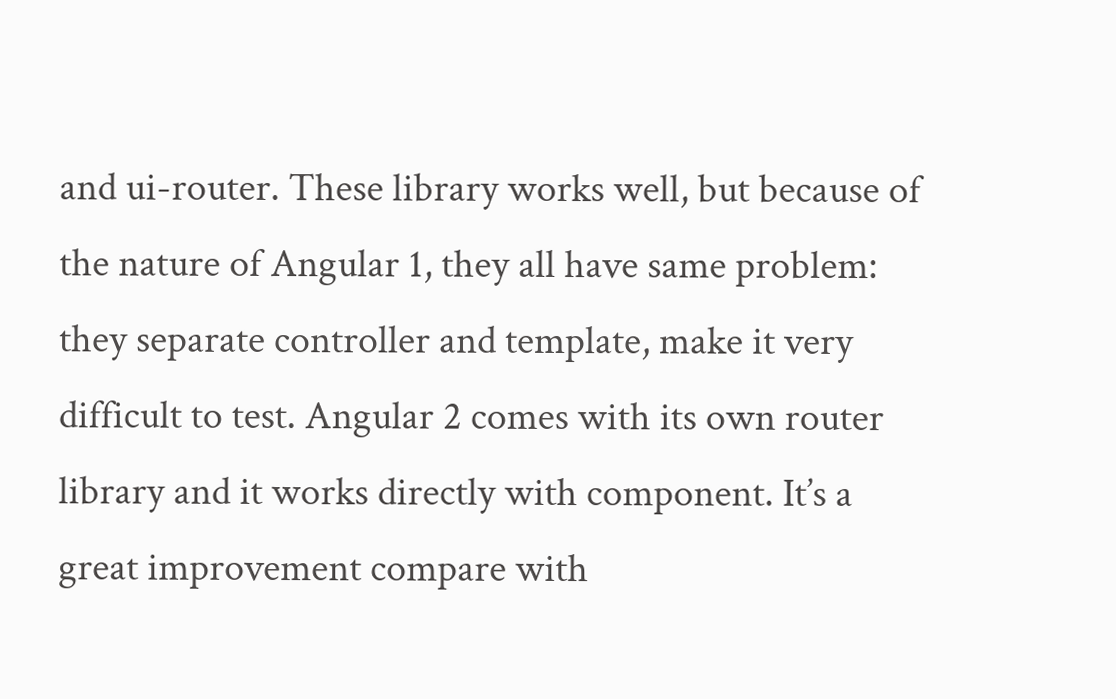and ui-router. These library works well, but because of the nature of Angular 1, they all have same problem: they separate controller and template, make it very difficult to test. Angular 2 comes with its own router library and it works directly with component. It’s a great improvement compare with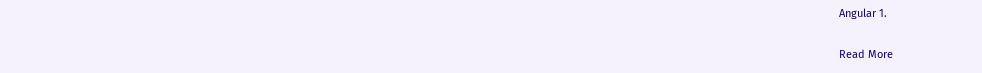Angular 1.

Read More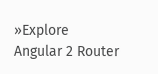»Explore Angular 2 Router